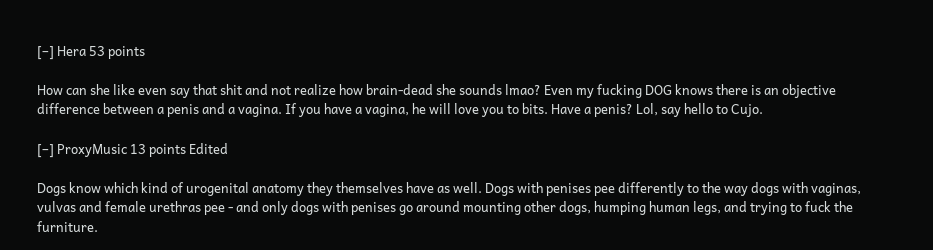[–] Hera 53 points

How can she like even say that shit and not realize how brain-dead she sounds lmao? Even my fucking DOG knows there is an objective difference between a penis and a vagina. If you have a vagina, he will love you to bits. Have a penis? Lol, say hello to Cujo.

[–] ProxyMusic 13 points Edited

Dogs know which kind of urogenital anatomy they themselves have as well. Dogs with penises pee differently to the way dogs with vaginas, vulvas and female urethras pee - and only dogs with penises go around mounting other dogs, humping human legs, and trying to fuck the furniture.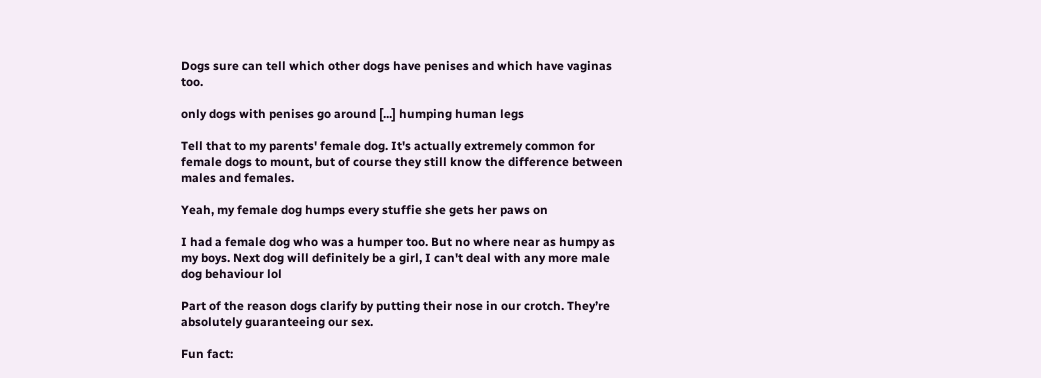Dogs sure can tell which other dogs have penises and which have vaginas too.

only dogs with penises go around [...] humping human legs

Tell that to my parents' female dog. It's actually extremely common for female dogs to mount, but of course they still know the difference between males and females.

Yeah, my female dog humps every stuffie she gets her paws on

I had a female dog who was a humper too. But no where near as humpy as my boys. Next dog will definitely be a girl, I can't deal with any more male dog behaviour lol

Part of the reason dogs clarify by putting their nose in our crotch. They’re absolutely guaranteeing our sex.

Fun fact: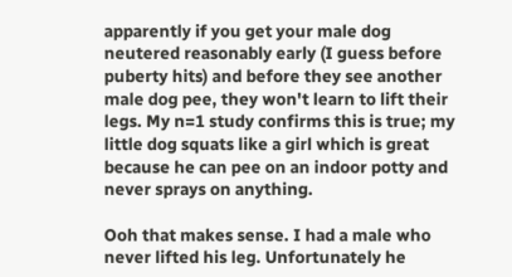apparently if you get your male dog neutered reasonably early (I guess before puberty hits) and before they see another male dog pee, they won't learn to lift their legs. My n=1 study confirms this is true; my little dog squats like a girl which is great because he can pee on an indoor potty and never sprays on anything.

Ooh that makes sense. I had a male who never lifted his leg. Unfortunately he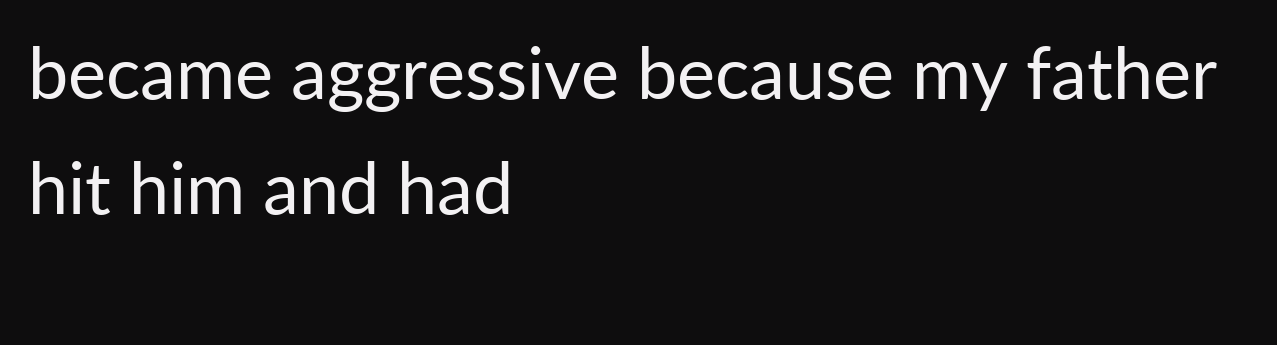became aggressive because my father hit him and had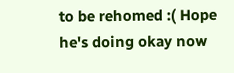to be rehomed :( Hope he's doing okay now